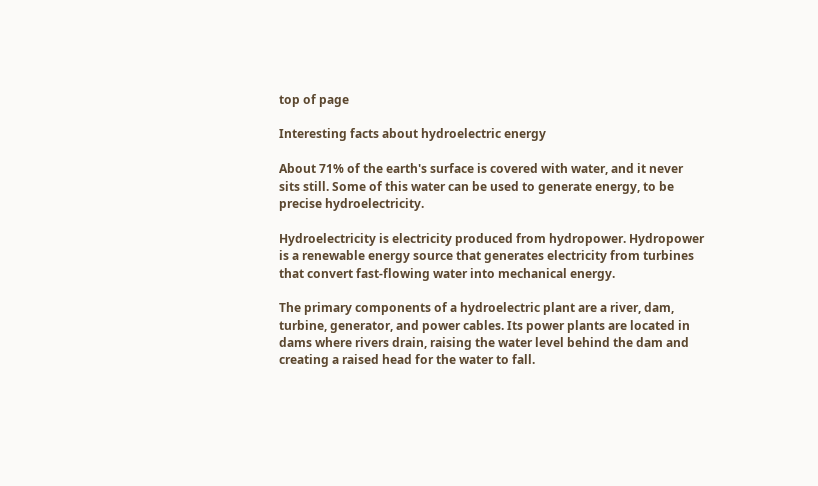top of page

Interesting facts about hydroelectric energy

About 71% of the earth's surface is covered with water, and it never sits still. Some of this water can be used to generate energy, to be precise hydroelectricity.

Hydroelectricity is electricity produced from hydropower. Hydropower is a renewable energy source that generates electricity from turbines that convert fast-flowing water into mechanical energy.

The primary components of a hydroelectric plant are a river, dam, turbine, generator, and power cables. Its power plants are located in dams where rivers drain, raising the water level behind the dam and creating a raised head for the water to fall.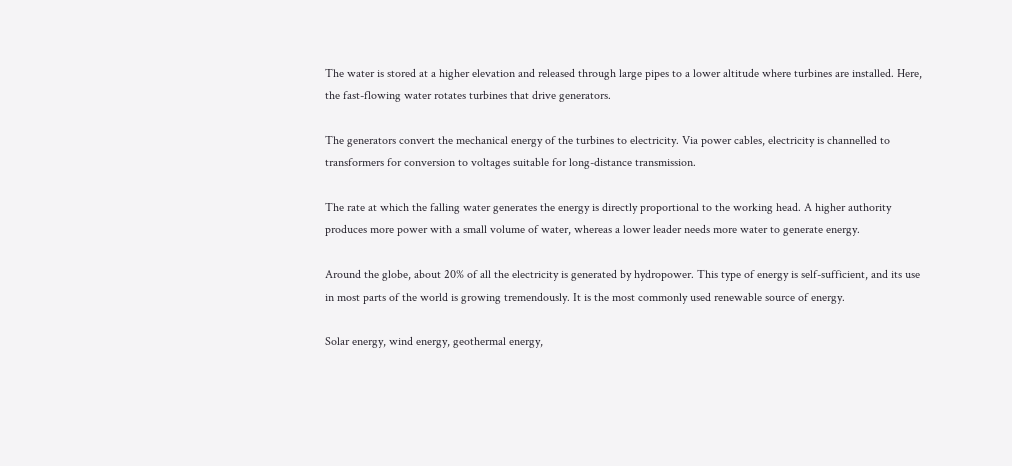The water is stored at a higher elevation and released through large pipes to a lower altitude where turbines are installed. Here, the fast-flowing water rotates turbines that drive generators.

The generators convert the mechanical energy of the turbines to electricity. Via power cables, electricity is channelled to transformers for conversion to voltages suitable for long-distance transmission.

The rate at which the falling water generates the energy is directly proportional to the working head. A higher authority produces more power with a small volume of water, whereas a lower leader needs more water to generate energy.

Around the globe, about 20% of all the electricity is generated by hydropower. This type of energy is self-sufficient, and its use in most parts of the world is growing tremendously. It is the most commonly used renewable source of energy.

Solar energy, wind energy, geothermal energy,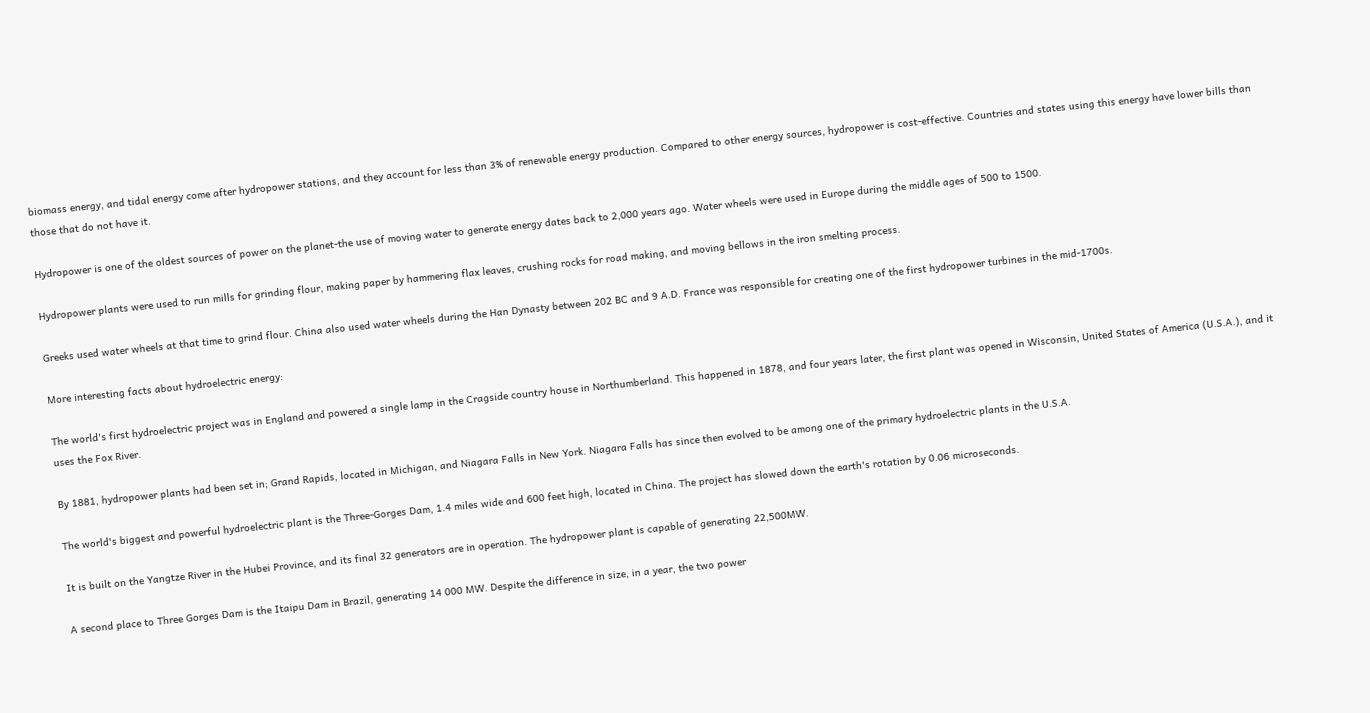biomass energy, and tidal energy come after hydropower stations, and they account for less than 3% of renewable energy production. Compared to other energy sources, hydropower is cost-effective. Countries and states using this energy have lower bills than those that do not have it.

Hydropower is one of the oldest sources of power on the planet-the use of moving water to generate energy dates back to 2,000 years ago. Water wheels were used in Europe during the middle ages of 500 to 1500.

Hydropower plants were used to run mills for grinding flour, making paper by hammering flax leaves, crushing rocks for road making, and moving bellows in the iron smelting process.

Greeks used water wheels at that time to grind flour. China also used water wheels during the Han Dynasty between 202 BC and 9 A.D. France was responsible for creating one of the first hydropower turbines in the mid-1700s.

More interesting facts about hydroelectric energy:

The world's first hydroelectric project was in England and powered a single lamp in the Cragside country house in Northumberland. This happened in 1878, and four years later, the first plant was opened in Wisconsin, United States of America (U.S.A.), and it uses the Fox River.

By 1881, hydropower plants had been set in; Grand Rapids, located in Michigan, and Niagara Falls in New York. Niagara Falls has since then evolved to be among one of the primary hydroelectric plants in the U.S.A.

The world's biggest and powerful hydroelectric plant is the Three-Gorges Dam, 1.4 miles wide and 600 feet high, located in China. The project has slowed down the earth's rotation by 0.06 microseconds.

It is built on the Yangtze River in the Hubei Province, and its final 32 generators are in operation. The hydropower plant is capable of generating 22,500MW.

A second place to Three Gorges Dam is the Itaipu Dam in Brazil, generating 14 000 MW. Despite the difference in size, in a year, the two power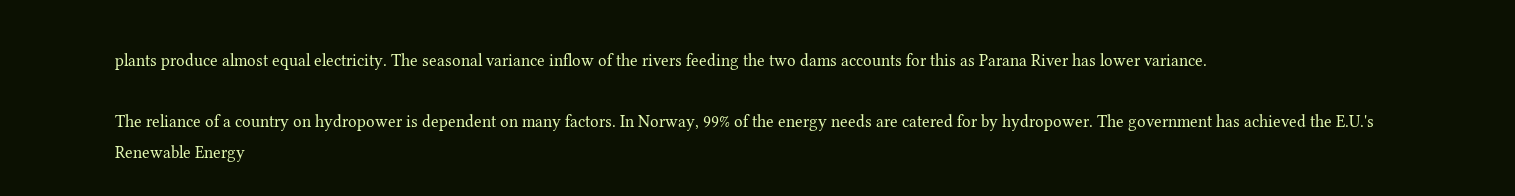plants produce almost equal electricity. The seasonal variance inflow of the rivers feeding the two dams accounts for this as Parana River has lower variance.

The reliance of a country on hydropower is dependent on many factors. In Norway, 99% of the energy needs are catered for by hydropower. The government has achieved the E.U.'s Renewable Energy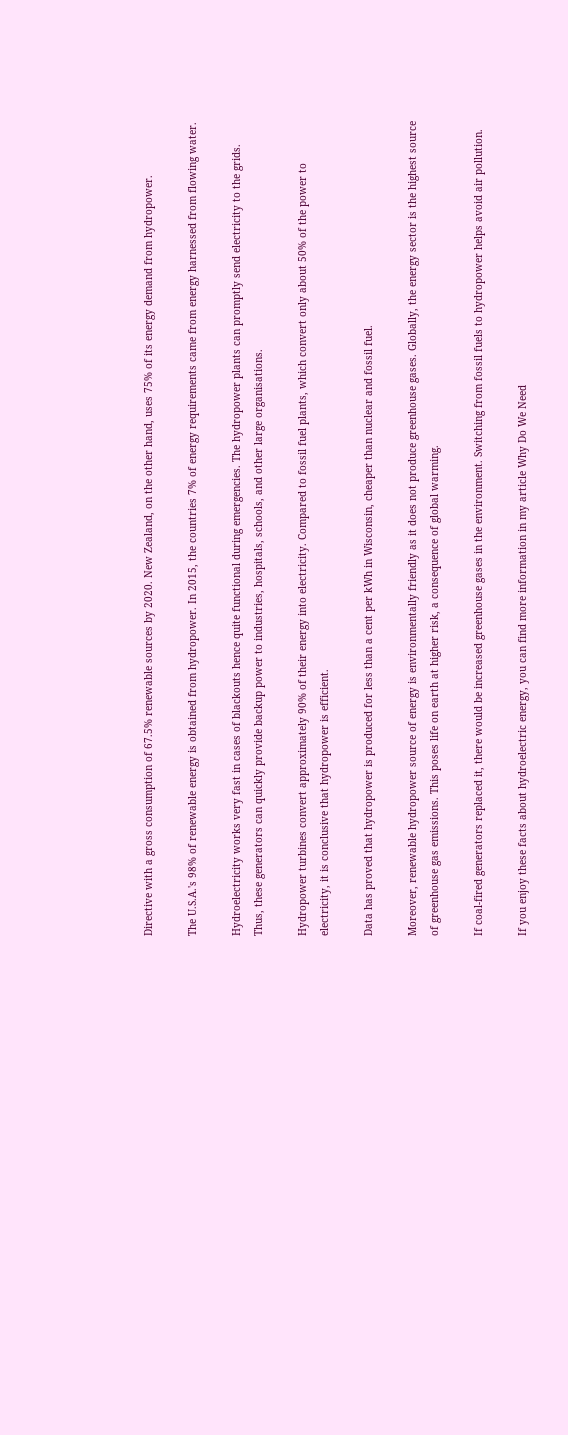Directive with a gross consumption of 67.5% renewable sources by 2020. New Zealand, on the other hand, uses 75% of its energy demand from hydropower.

The U.S.A.'s 98% of renewable energy is obtained from hydropower. In 2015, the countries 7% of energy requirements came from energy harnessed from flowing water.

Hydroelectricity works very fast in cases of blackouts hence quite functional during emergencies. The hydropower plants can promptly send electricity to the grids. Thus, these generators can quickly provide backup power to industries, hospitals, schools, and other large organisations.

Hydropower turbines convert approximately 90% of their energy into electricity. Compared to fossil fuel plants, which convert only about 50% of the power to electricity, it is conclusive that hydropower is efficient.

Data has proved that hydropower is produced for less than a cent per kWh in Wisconsin, cheaper than nuclear and fossil fuel.

Moreover, renewable hydropower source of energy is environmentally friendly as it does not produce greenhouse gases. Globally, the energy sector is the highest source of greenhouse gas emissions. This poses life on earth at higher risk, a consequence of global warming.

If coal-fired generators replaced it, there would be increased greenhouse gases in the environment. Switching from fossil fuels to hydropower helps avoid air pollution.

If you enjoy these facts about hydroelectric energy, you can find more information in my article Why Do We Need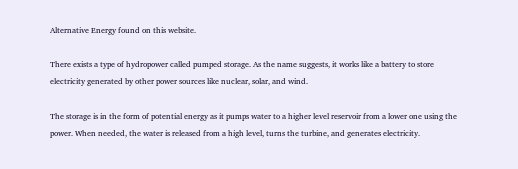Alternative Energy found on this website.

There exists a type of hydropower called pumped storage. As the name suggests, it works like a battery to store electricity generated by other power sources like nuclear, solar, and wind.

The storage is in the form of potential energy as it pumps water to a higher level reservoir from a lower one using the power. When needed, the water is released from a high level, turns the turbine, and generates electricity.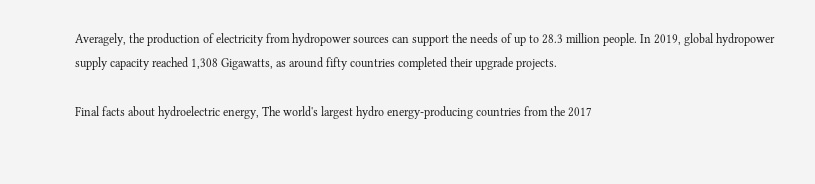Averagely, the production of electricity from hydropower sources can support the needs of up to 28.3 million people. In 2019, global hydropower supply capacity reached 1,308 Gigawatts, as around fifty countries completed their upgrade projects.

Final facts about hydroelectric energy, The world's largest hydro energy-producing countries from the 2017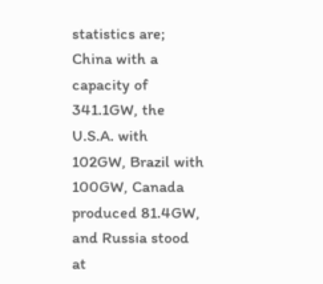statistics are; China with a capacity of 341.1GW, the U.S.A. with 102GW, Brazil with 100GW, Canada produced 81.4GW, and Russia stood at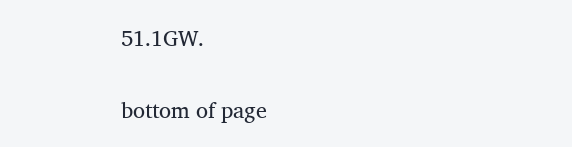51.1GW.


bottom of page